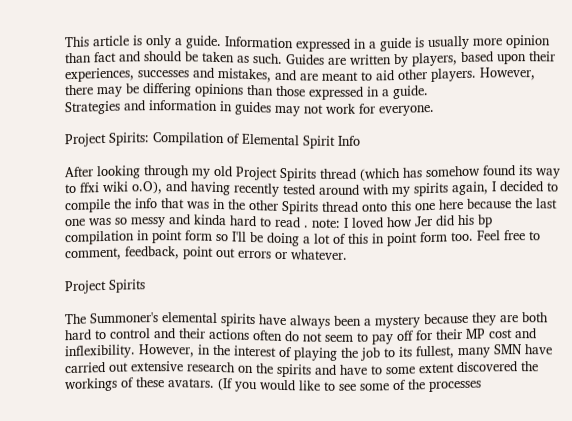This article is only a guide. Information expressed in a guide is usually more opinion than fact and should be taken as such. Guides are written by players, based upon their experiences, successes and mistakes, and are meant to aid other players. However, there may be differing opinions than those expressed in a guide.
Strategies and information in guides may not work for everyone.

Project Spirits: Compilation of Elemental Spirit Info

After looking through my old Project Spirits thread (which has somehow found its way to ffxi wiki o.O), and having recently tested around with my spirits again, I decided to compile the info that was in the other Spirits thread onto this one here because the last one was so messy and kinda hard to read . note: I loved how Jer did his bp compilation in point form so I'll be doing a lot of this in point form too. Feel free to comment, feedback, point out errors or whatever.

Project Spirits

The Summoner's elemental spirits have always been a mystery because they are both hard to control and their actions often do not seem to pay off for their MP cost and inflexibility. However, in the interest of playing the job to its fullest, many SMN have carried out extensive research on the spirits and have to some extent discovered the workings of these avatars. (If you would like to see some of the processes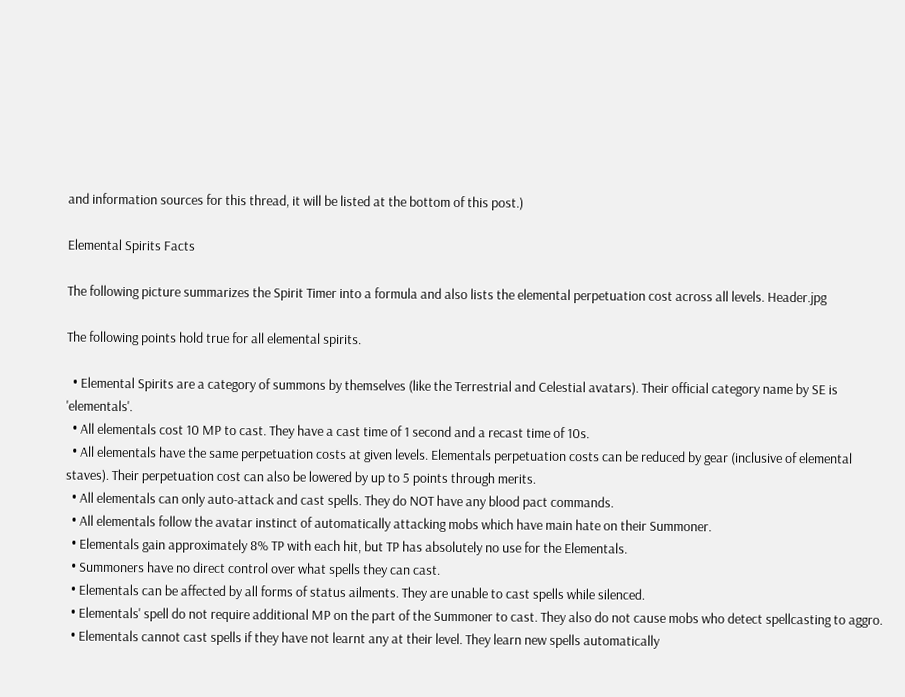and information sources for this thread, it will be listed at the bottom of this post.)

Elemental Spirits Facts

The following picture summarizes the Spirit Timer into a formula and also lists the elemental perpetuation cost across all levels. Header.jpg

The following points hold true for all elemental spirits.

  • Elemental Spirits are a category of summons by themselves (like the Terrestrial and Celestial avatars). Their official category name by SE is 'elementals'.
  • All elementals cost 10 MP to cast. They have a cast time of 1 second and a recast time of 10s.
  • All elementals have the same perpetuation costs at given levels. Elementals perpetuation costs can be reduced by gear (inclusive of elemental staves). Their perpetuation cost can also be lowered by up to 5 points through merits.
  • All elementals can only auto-attack and cast spells. They do NOT have any blood pact commands.
  • All elementals follow the avatar instinct of automatically attacking mobs which have main hate on their Summoner.
  • Elementals gain approximately 8% TP with each hit, but TP has absolutely no use for the Elementals.
  • Summoners have no direct control over what spells they can cast.
  • Elementals can be affected by all forms of status ailments. They are unable to cast spells while silenced.
  • Elementals' spell do not require additional MP on the part of the Summoner to cast. They also do not cause mobs who detect spellcasting to aggro.
  • Elementals cannot cast spells if they have not learnt any at their level. They learn new spells automatically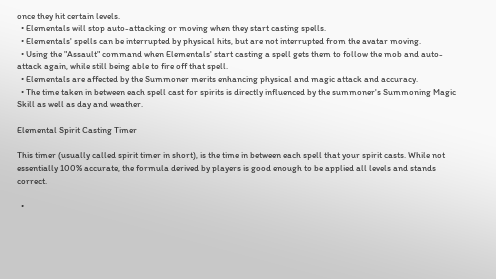once they hit certain levels.
  • Elementals will stop auto-attacking or moving when they start casting spells.
  • Elementals' spells can be interrupted by physical hits, but are not interrupted from the avatar moving.
  • Using the "Assault" command when Elementals' start casting a spell gets them to follow the mob and auto-attack again, while still being able to fire off that spell.
  • Elementals are affected by the Summoner merits enhancing physical and magic attack and accuracy.
  • The time taken in between each spell cast for spirits is directly influenced by the summoner's Summoning Magic Skill as well as day and weather.

Elemental Spirit Casting Timer

This timer (usually called spirit timer in short), is the time in between each spell that your spirit casts. While not essentially 100% accurate, the formula derived by players is good enough to be applied all levels and stands correct.

  •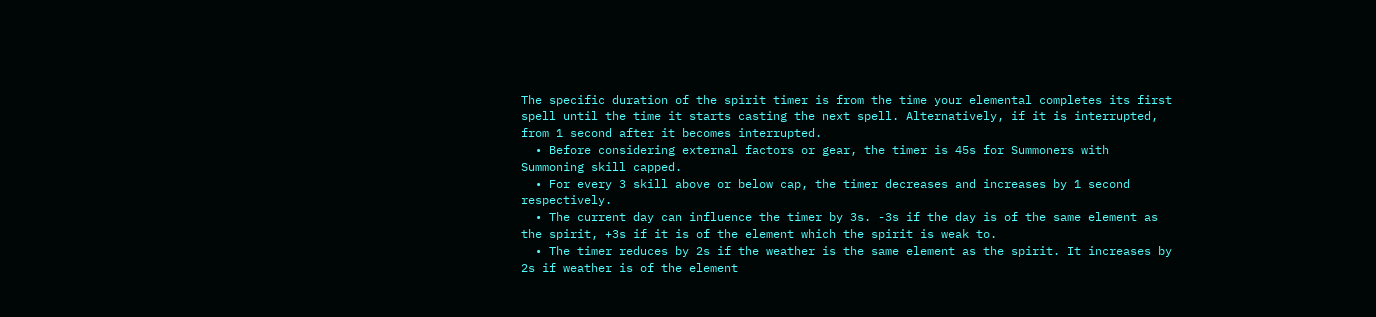The specific duration of the spirit timer is from the time your elemental completes its first spell until the time it starts casting the next spell. Alternatively, if it is interrupted, from 1 second after it becomes interrupted.
  • Before considering external factors or gear, the timer is 45s for Summoners with Summoning skill capped.
  • For every 3 skill above or below cap, the timer decreases and increases by 1 second respectively.
  • The current day can influence the timer by 3s. -3s if the day is of the same element as the spirit, +3s if it is of the element which the spirit is weak to.
  • The timer reduces by 2s if the weather is the same element as the spirit. It increases by 2s if weather is of the element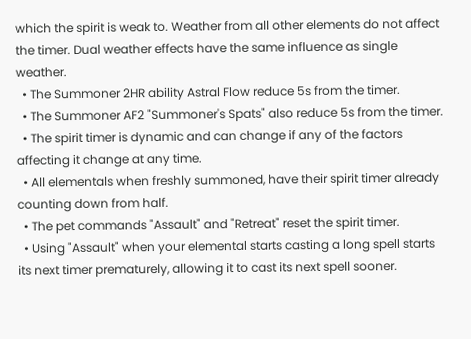which the spirit is weak to. Weather from all other elements do not affect the timer. Dual weather effects have the same influence as single weather.
  • The Summoner 2HR ability Astral Flow reduce 5s from the timer.
  • The Summoner AF2 "Summoner's Spats" also reduce 5s from the timer.
  • The spirit timer is dynamic and can change if any of the factors affecting it change at any time.
  • All elementals when freshly summoned, have their spirit timer already counting down from half.
  • The pet commands "Assault" and "Retreat" reset the spirit timer.
  • Using "Assault" when your elemental starts casting a long spell starts its next timer prematurely, allowing it to cast its next spell sooner.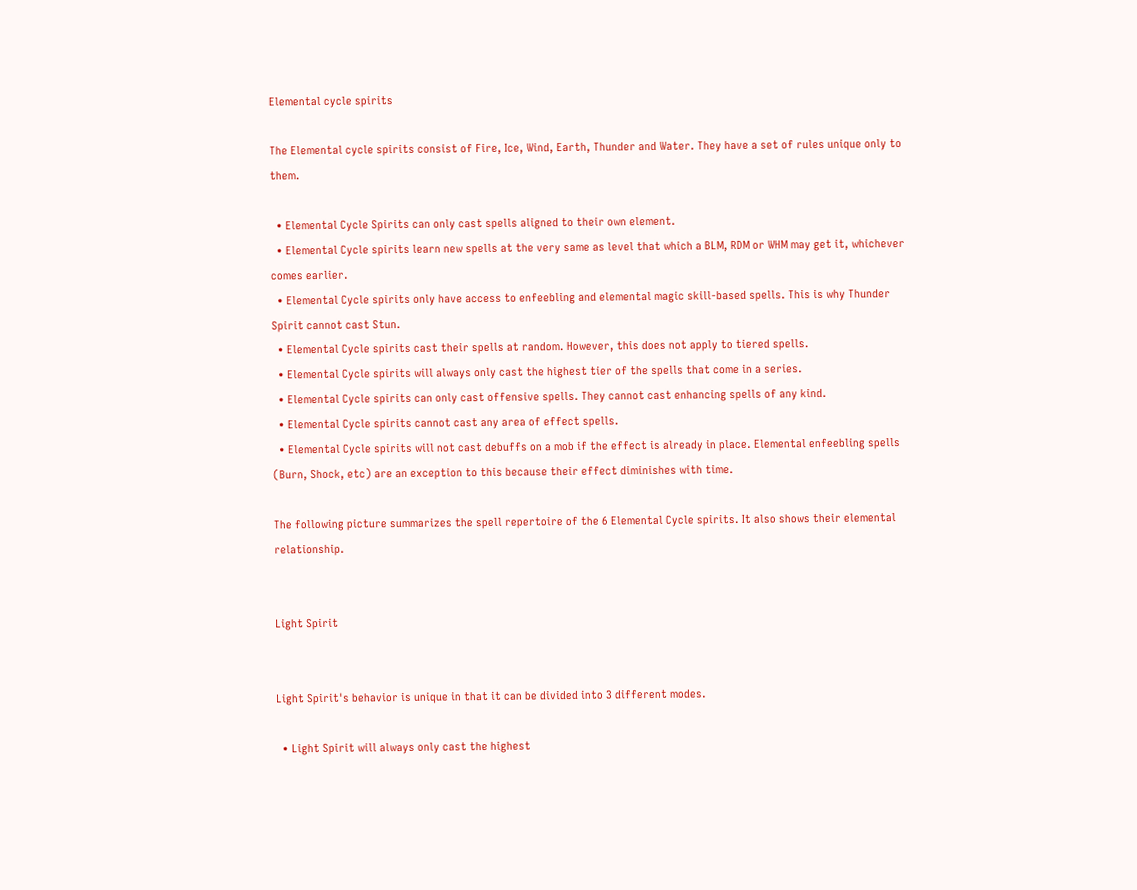Elemental cycle spirits

The Elemental cycle spirits consist of Fire, Ice, Wind, Earth, Thunder and Water. They have a set of rules unique only to them.

  • Elemental Cycle Spirits can only cast spells aligned to their own element.
  • Elemental Cycle spirits learn new spells at the very same as level that which a BLM, RDM or WHM may get it, whichever comes earlier.
  • Elemental Cycle spirits only have access to enfeebling and elemental magic skill-based spells. This is why Thunder Spirit cannot cast Stun.
  • Elemental Cycle spirits cast their spells at random. However, this does not apply to tiered spells.
  • Elemental Cycle spirits will always only cast the highest tier of the spells that come in a series.
  • Elemental Cycle spirits can only cast offensive spells. They cannot cast enhancing spells of any kind.
  • Elemental Cycle spirits cannot cast any area of effect spells.
  • Elemental Cycle spirits will not cast debuffs on a mob if the effect is already in place. Elemental enfeebling spells (Burn, Shock, etc) are an exception to this because their effect diminishes with time.

The following picture summarizes the spell repertoire of the 6 Elemental Cycle spirits. It also shows their elemental relationship.


Light Spirit


Light Spirit's behavior is unique in that it can be divided into 3 different modes.

  • Light Spirit will always only cast the highest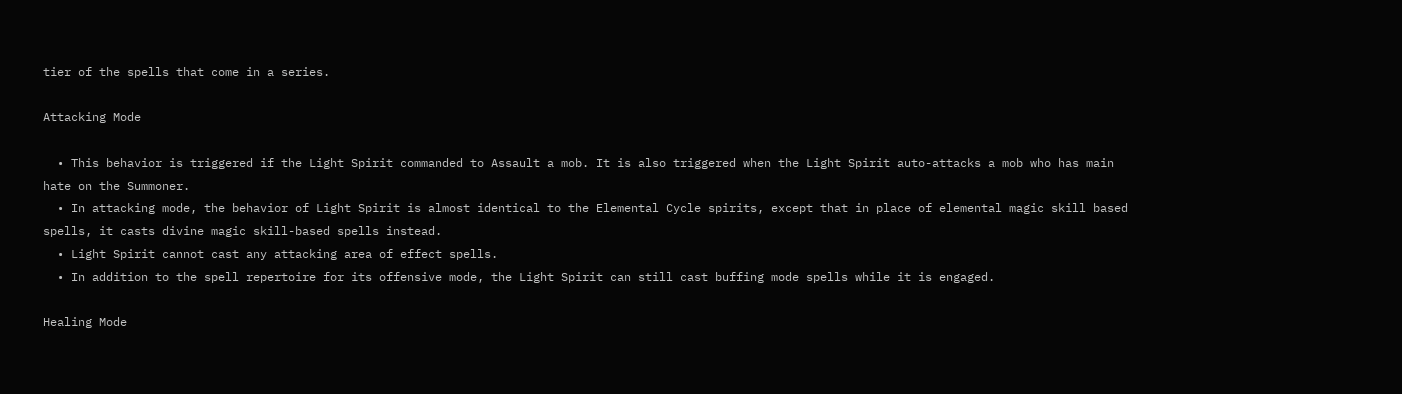tier of the spells that come in a series.

Attacking Mode

  • This behavior is triggered if the Light Spirit commanded to Assault a mob. It is also triggered when the Light Spirit auto-attacks a mob who has main hate on the Summoner.
  • In attacking mode, the behavior of Light Spirit is almost identical to the Elemental Cycle spirits, except that in place of elemental magic skill based spells, it casts divine magic skill-based spells instead.
  • Light Spirit cannot cast any attacking area of effect spells.
  • In addition to the spell repertoire for its offensive mode, the Light Spirit can still cast buffing mode spells while it is engaged.

Healing Mode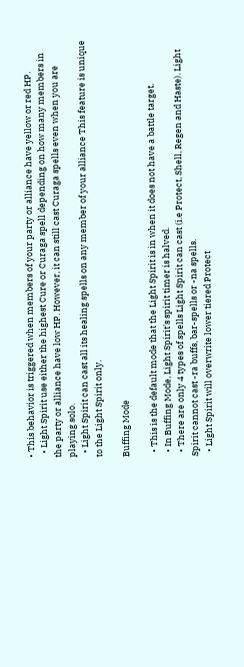• This behavior is triggered when members of your party or alliance have yellow or red HP.
  • Light Spirit use either the highest Cure or Curaga spell depending on how many members in the party or alliance have low HP. However, it can still cast Curaga spells even when you are playing solo.
  • Light Spirit can cast all its healing spells on any member of your alliance This feature is unique to the Light Spirit only.

Buffing Mode

  • This is the default mode that the Light Spirit is in when it does not have a battle target.
  • In Buffing Mode, Light Spirit's spirit timer is halved.
  • There are only 4 types of spells Light Spirit can cast (i.e Protect, Shell, Regen and Haste). Light Spirit cannot cast -ra buffs, bar-spells or -na spells.
  • Light Spirit will overwrite lower tiered Protect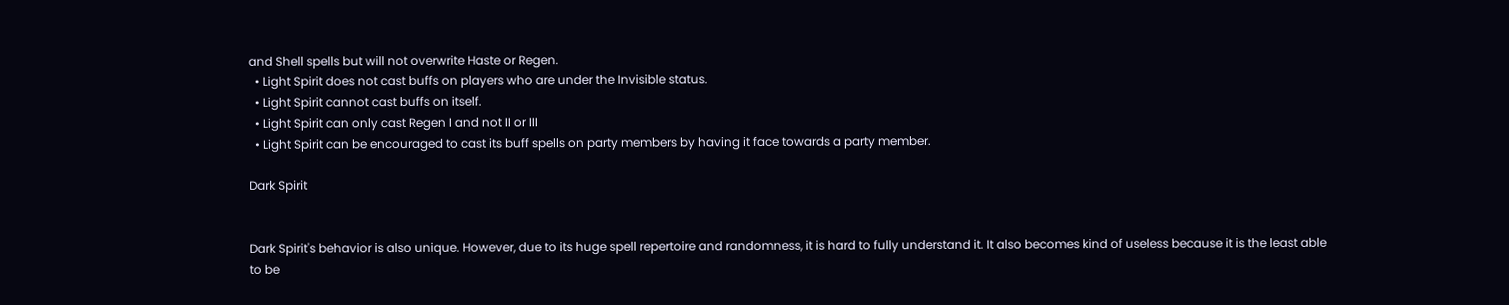and Shell spells but will not overwrite Haste or Regen.
  • Light Spirit does not cast buffs on players who are under the Invisible status.
  • Light Spirit cannot cast buffs on itself.
  • Light Spirit can only cast Regen I and not II or III
  • Light Spirit can be encouraged to cast its buff spells on party members by having it face towards a party member.

Dark Spirit


Dark Spirit's behavior is also unique. However, due to its huge spell repertoire and randomness, it is hard to fully understand it. It also becomes kind of useless because it is the least able to be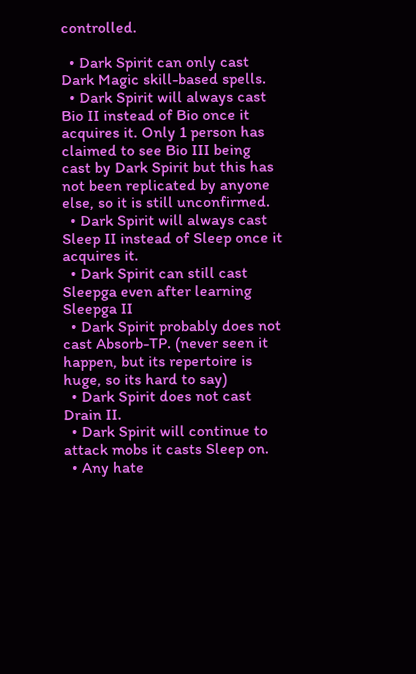controlled.

  • Dark Spirit can only cast Dark Magic skill-based spells.
  • Dark Spirit will always cast Bio II instead of Bio once it acquires it. Only 1 person has claimed to see Bio III being cast by Dark Spirit but this has not been replicated by anyone else, so it is still unconfirmed.
  • Dark Spirit will always cast Sleep II instead of Sleep once it acquires it.
  • Dark Spirit can still cast Sleepga even after learning Sleepga II
  • Dark Spirit probably does not cast Absorb-TP. (never seen it happen, but its repertoire is huge, so its hard to say)
  • Dark Spirit does not cast Drain II.
  • Dark Spirit will continue to attack mobs it casts Sleep on.
  • Any hate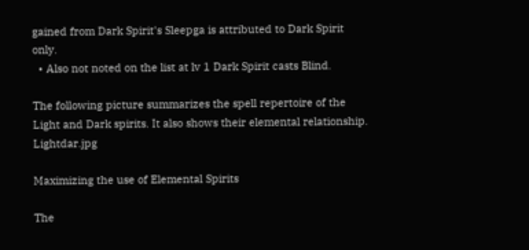gained from Dark Spirit's Sleepga is attributed to Dark Spirit only.
  • Also not noted on the list at lv 1 Dark Spirit casts Blind.

The following picture summarizes the spell repertoire of the Light and Dark spirits. It also shows their elemental relationship. Lightdar.jpg

Maximizing the use of Elemental Spirits

The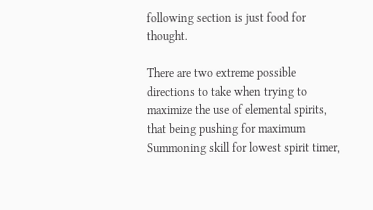following section is just food for thought.

There are two extreme possible directions to take when trying to maximize the use of elemental spirits, that being pushing for maximum Summoning skill for lowest spirit timer,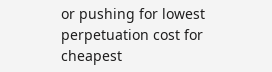or pushing for lowest perpetuation cost for cheapest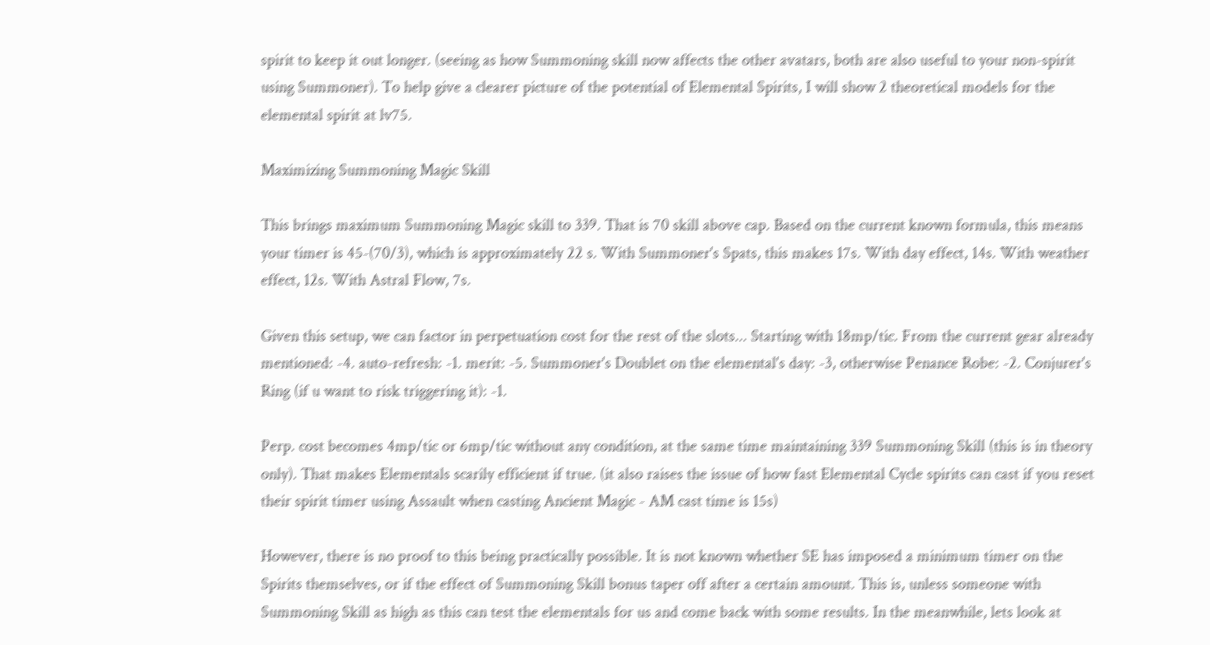spirit to keep it out longer. (seeing as how Summoning skill now affects the other avatars, both are also useful to your non-spirit using Summoner). To help give a clearer picture of the potential of Elemental Spirits, I will show 2 theoretical models for the elemental spirit at lv75.

Maximizing Summoning Magic Skill

This brings maximum Summoning Magic skill to 339. That is 70 skill above cap. Based on the current known formula, this means your timer is 45-(70/3), which is approximately 22 s. With Summoner's Spats, this makes 17s. With day effect, 14s. With weather effect, 12s. With Astral Flow, 7s.

Given this setup, we can factor in perpetuation cost for the rest of the slots... Starting with 18mp/tic. From the current gear already mentioned: -4. auto-refresh: -1. merit: -5. Summoner's Doublet on the elemental's day: -3, otherwise Penance Robe: -2. Conjurer's Ring (if u want to risk triggering it): -1.

Perp. cost becomes 4mp/tic or 6mp/tic without any condition, at the same time maintaining 339 Summoning Skill (this is in theory only). That makes Elementals scarily efficient if true. (it also raises the issue of how fast Elemental Cycle spirits can cast if you reset their spirit timer using Assault when casting Ancient Magic - AM cast time is 15s)

However, there is no proof to this being practically possible. It is not known whether SE has imposed a minimum timer on the Spirits themselves, or if the effect of Summoning Skill bonus taper off after a certain amount. This is, unless someone with Summoning Skill as high as this can test the elementals for us and come back with some results. In the meanwhile, lets look at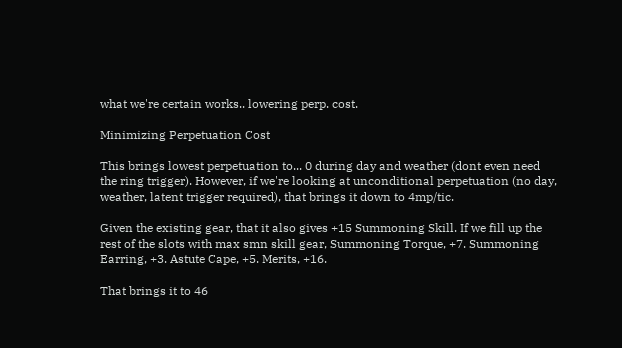what we're certain works.. lowering perp. cost.

Minimizing Perpetuation Cost

This brings lowest perpetuation to... 0 during day and weather (dont even need the ring trigger). However, if we're looking at unconditional perpetuation (no day, weather, latent trigger required), that brings it down to 4mp/tic.

Given the existing gear, that it also gives +15 Summoning Skill. If we fill up the rest of the slots with max smn skill gear, Summoning Torque, +7. Summoning Earring, +3. Astute Cape, +5. Merits, +16.

That brings it to 46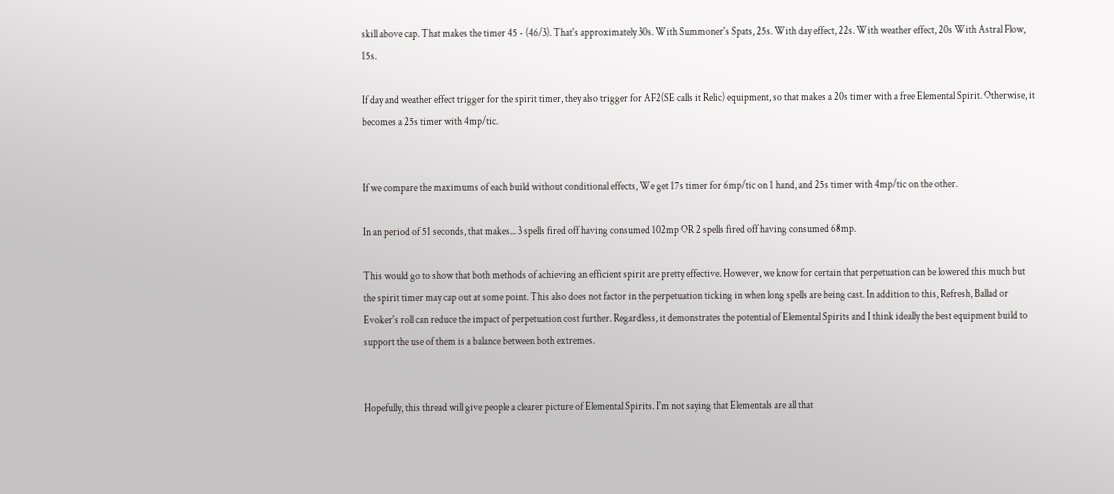skill above cap. That makes the timer 45 - (46/3). That's approximately 30s. With Summoner's Spats, 25s. With day effect, 22s. With weather effect, 20s With Astral Flow, 15s.

If day and weather effect trigger for the spirit timer, they also trigger for AF2(SE calls it Relic) equipment, so that makes a 20s timer with a free Elemental Spirit. Otherwise, it becomes a 25s timer with 4mp/tic.


If we compare the maximums of each build without conditional effects, We get 17s timer for 6mp/tic on 1 hand, and 25s timer with 4mp/tic on the other.

In an period of 51 seconds, that makes... 3 spells fired off having consumed 102mp OR 2 spells fired off having consumed 68mp.

This would go to show that both methods of achieving an efficient spirit are pretty effective. However, we know for certain that perpetuation can be lowered this much but the spirit timer may cap out at some point. This also does not factor in the perpetuation ticking in when long spells are being cast. In addition to this, Refresh, Ballad or Evoker's roll can reduce the impact of perpetuation cost further. Regardless, it demonstrates the potential of Elemental Spirits and I think ideally the best equipment build to support the use of them is a balance between both extremes.


Hopefully, this thread will give people a clearer picture of Elemental Spirits. I'm not saying that Elementals are all that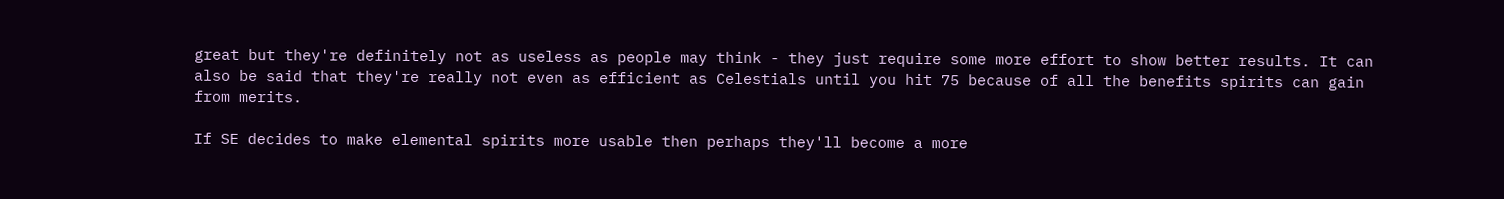great but they're definitely not as useless as people may think - they just require some more effort to show better results. It can also be said that they're really not even as efficient as Celestials until you hit 75 because of all the benefits spirits can gain from merits.

If SE decides to make elemental spirits more usable then perhaps they'll become a more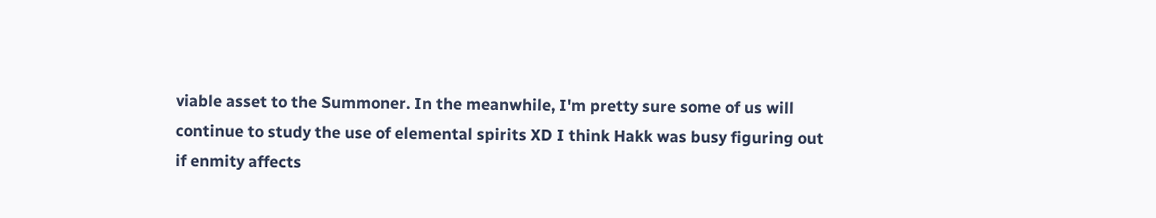viable asset to the Summoner. In the meanwhile, I'm pretty sure some of us will continue to study the use of elemental spirits XD I think Hakk was busy figuring out if enmity affects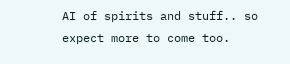AI of spirits and stuff.. so expect more to come too.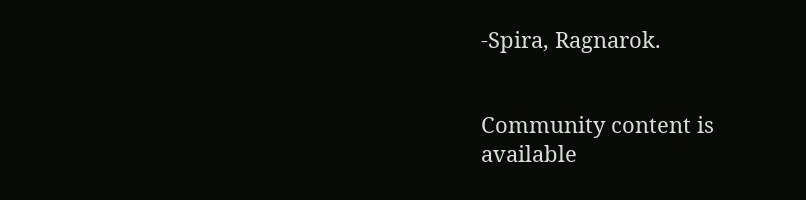-Spira, Ragnarok.


Community content is available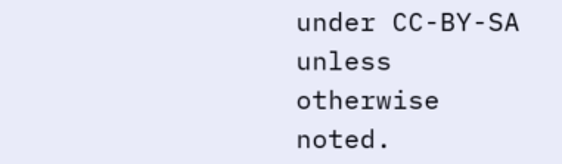under CC-BY-SA unless otherwise noted.